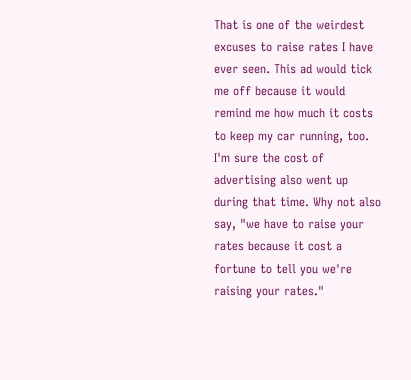That is one of the weirdest excuses to raise rates I have ever seen. This ad would tick me off because it would remind me how much it costs to keep my car running, too.
I'm sure the cost of advertising also went up during that time. Why not also say, "we have to raise your rates because it cost a fortune to tell you we're raising your rates."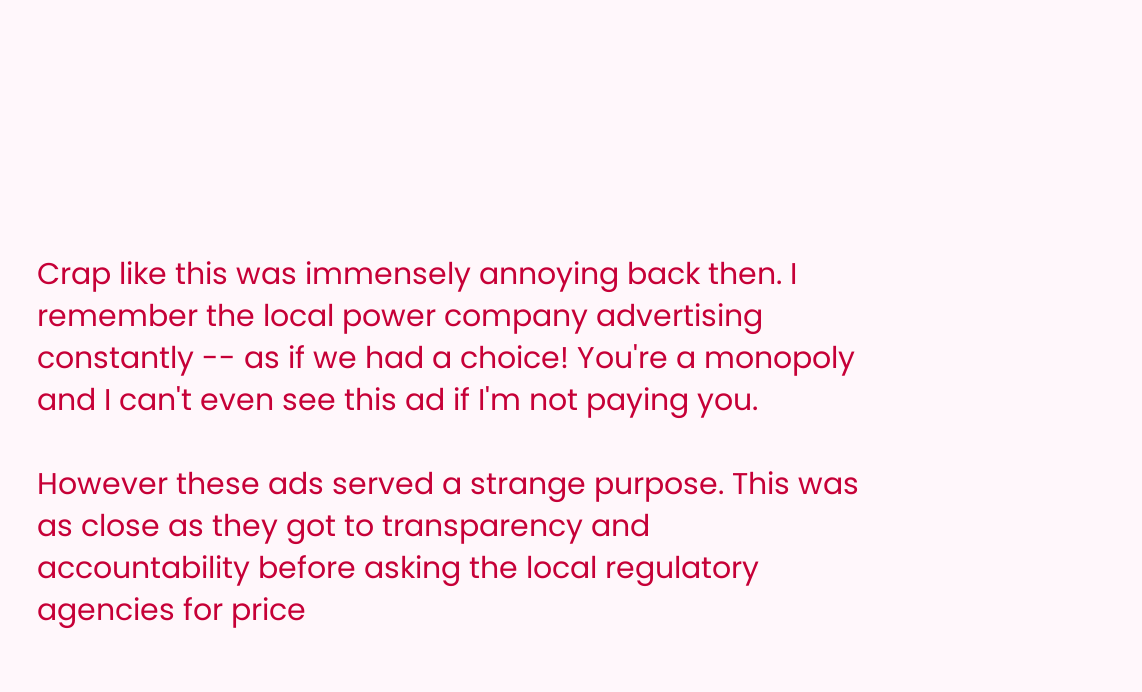Crap like this was immensely annoying back then. I remember the local power company advertising constantly -- as if we had a choice! You're a monopoly and I can't even see this ad if I'm not paying you.

However these ads served a strange purpose. This was as close as they got to transparency and accountability before asking the local regulatory agencies for price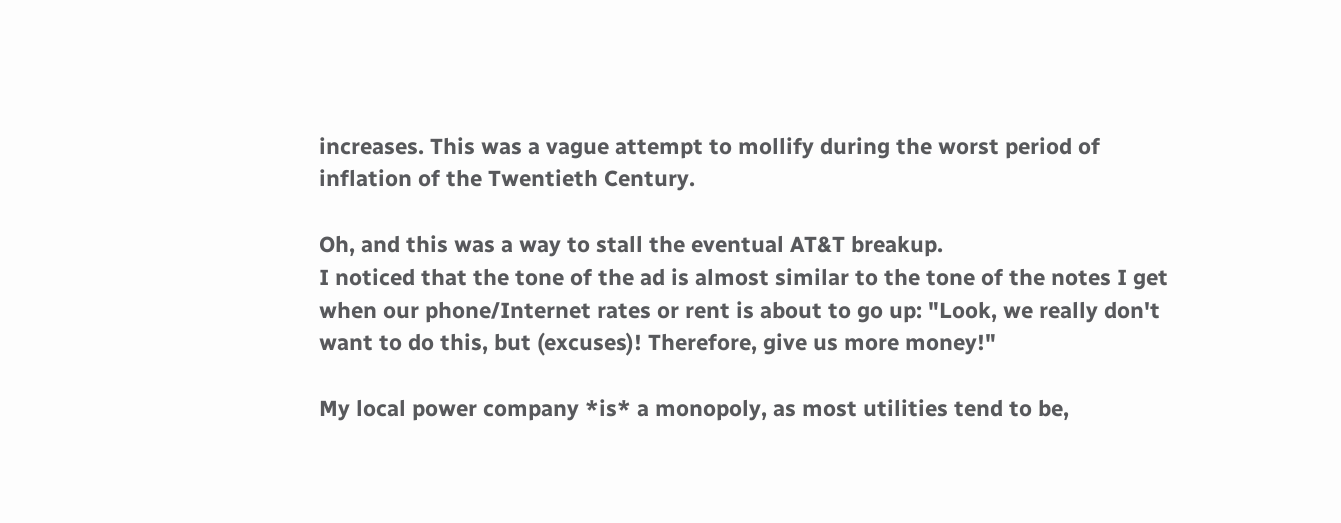increases. This was a vague attempt to mollify during the worst period of inflation of the Twentieth Century.

Oh, and this was a way to stall the eventual AT&T breakup.
I noticed that the tone of the ad is almost similar to the tone of the notes I get when our phone/Internet rates or rent is about to go up: "Look, we really don't want to do this, but (excuses)! Therefore, give us more money!"

My local power company *is* a monopoly, as most utilities tend to be,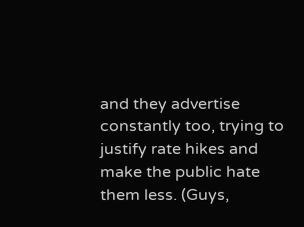and they advertise constantly too, trying to justify rate hikes and make the public hate them less. (Guys,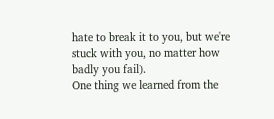hate to break it to you, but we're stuck with you, no matter how badly you fail).
One thing we learned from the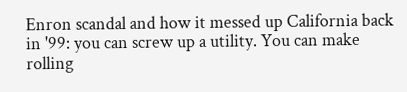Enron scandal and how it messed up California back in '99: you can screw up a utility. You can make rolling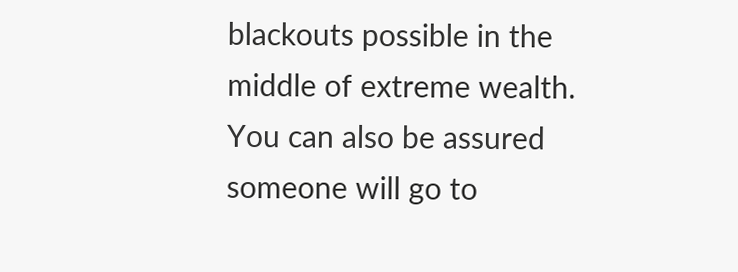blackouts possible in the middle of extreme wealth. You can also be assured someone will go to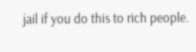jail if you do this to rich people.